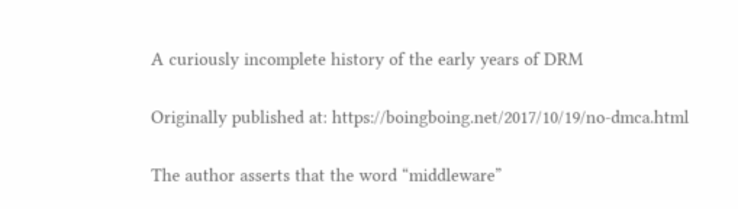A curiously incomplete history of the early years of DRM

Originally published at: https://boingboing.net/2017/10/19/no-dmca.html

The author asserts that the word “middleware”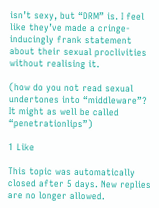isn’t sexy, but “DRM” is. I feel like they’ve made a cringe-inducingly frank statement about their sexual proclivities without realising it.

(how do you not read sexual undertones into “middleware”? It might as well be called “penetrationlips”)

1 Like

This topic was automatically closed after 5 days. New replies are no longer allowed.